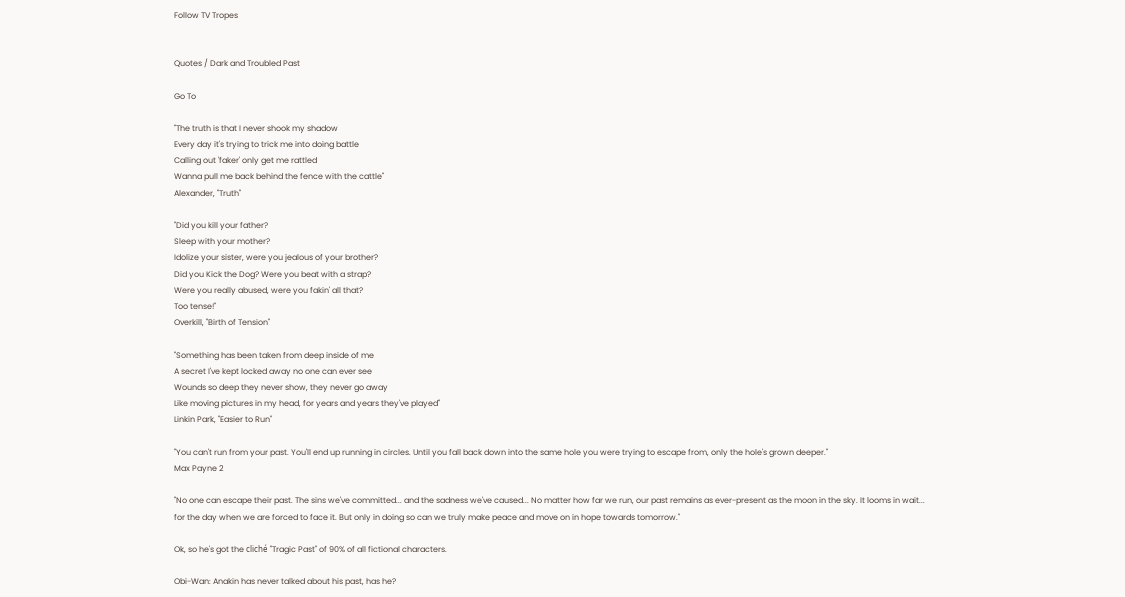Follow TV Tropes


Quotes / Dark and Troubled Past

Go To

"The truth is that I never shook my shadow
Every day it's trying to trick me into doing battle
Calling out 'faker' only get me rattled
Wanna pull me back behind the fence with the cattle"
Alexander, "Truth"

"Did you kill your father?
Sleep with your mother?
Idolize your sister, were you jealous of your brother?
Did you Kick the Dog? Were you beat with a strap?
Were you really abused, were you fakin' all that?
Too tense!"
Overkill, "Birth of Tension"

"Something has been taken from deep inside of me
A secret I've kept locked away no one can ever see
Wounds so deep they never show, they never go away
Like moving pictures in my head, for years and years they've played"
Linkin Park, "Easier to Run"

"You can't run from your past. You'll end up running in circles. Until you fall back down into the same hole you were trying to escape from, only the hole's grown deeper."
Max Payne 2

"No one can escape their past. The sins we've committed... and the sadness we've caused... No matter how far we run, our past remains as ever-present as the moon in the sky. It looms in wait... for the day when we are forced to face it. But only in doing so can we truly make peace and move on in hope towards tomorrow."

Ok, so he's got the cliché "Tragic Past" of 90% of all fictional characters.

Obi-Wan: Anakin has never talked about his past, has he?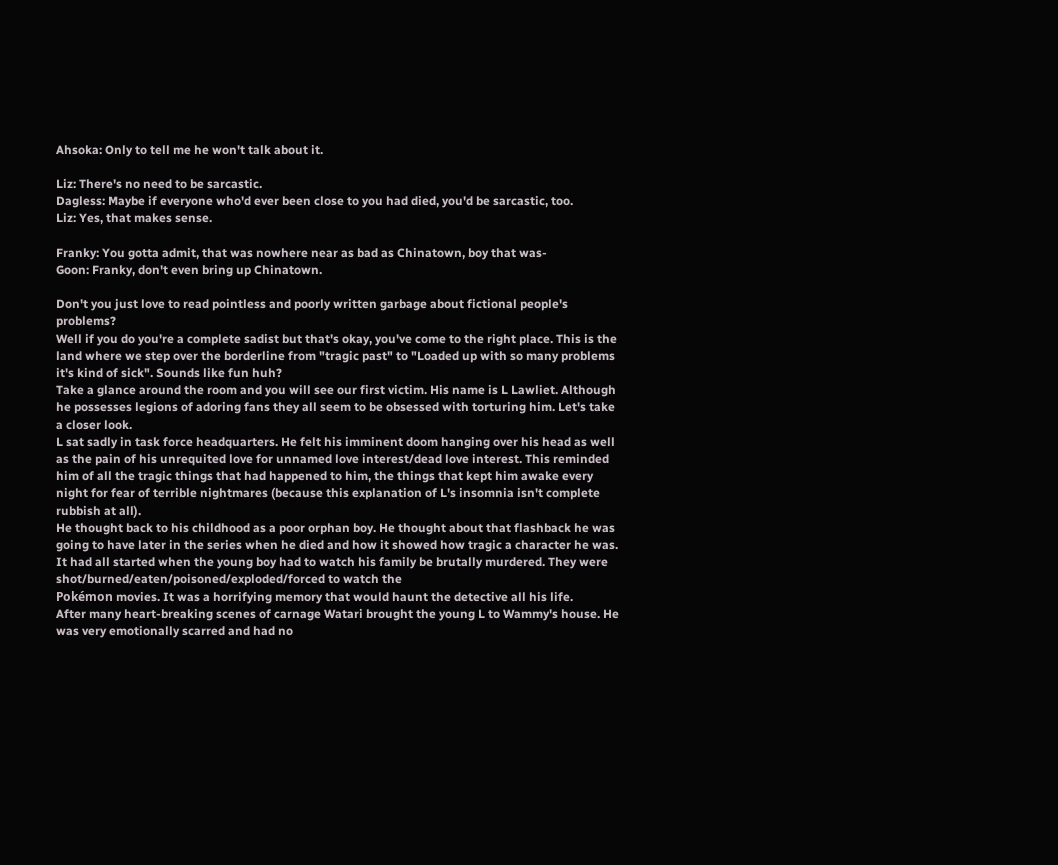Ahsoka: Only to tell me he won't talk about it.

Liz: There's no need to be sarcastic.
Dagless: Maybe if everyone who'd ever been close to you had died, you'd be sarcastic, too.
Liz: Yes, that makes sense.

Franky: You gotta admit, that was nowhere near as bad as Chinatown, boy that was-
Goon: Franky, don't even bring up Chinatown.

Don't you just love to read pointless and poorly written garbage about fictional people's problems?
Well if you do you're a complete sadist but that's okay, you've come to the right place. This is the land where we step over the borderline from "tragic past" to "Loaded up with so many problems it's kind of sick". Sounds like fun huh?
Take a glance around the room and you will see our first victim. His name is L Lawliet. Although he possesses legions of adoring fans they all seem to be obsessed with torturing him. Let's take a closer look.
L sat sadly in task force headquarters. He felt his imminent doom hanging over his head as well as the pain of his unrequited love for unnamed love interest/dead love interest. This reminded him of all the tragic things that had happened to him, the things that kept him awake every night for fear of terrible nightmares (because this explanation of L's insomnia isn't complete rubbish at all).
He thought back to his childhood as a poor orphan boy. He thought about that flashback he was going to have later in the series when he died and how it showed how tragic a character he was.
It had all started when the young boy had to watch his family be brutally murdered. They were shot/burned/eaten/poisoned/exploded/forced to watch the
Pokémon movies. It was a horrifying memory that would haunt the detective all his life.
After many heart-breaking scenes of carnage Watari brought the young L to Wammy's house. He was very emotionally scarred and had no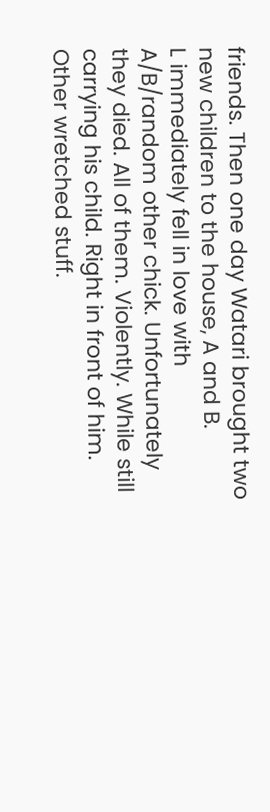friends. Then one day Watari brought two new children to the house, A and B.
L immediately fell in love with A/B/random other chick. Unfortunately they died. All of them. Violently. While still carrying his child. Right in front of him. Other wretched stuff.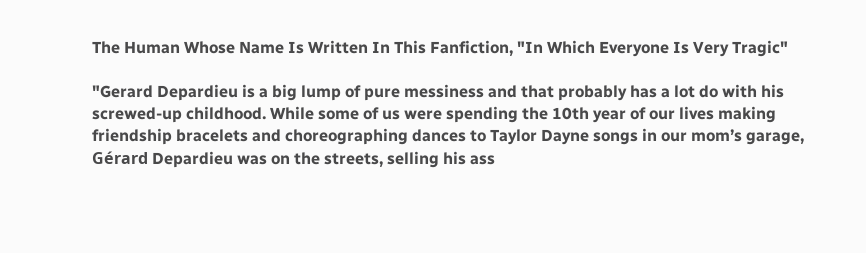The Human Whose Name Is Written In This Fanfiction, "In Which Everyone Is Very Tragic"

"Gerard Depardieu is a big lump of pure messiness and that probably has a lot do with his screwed-up childhood. While some of us were spending the 10th year of our lives making friendship bracelets and choreographing dances to Taylor Dayne songs in our mom’s garage, Gérard Depardieu was on the streets, selling his ass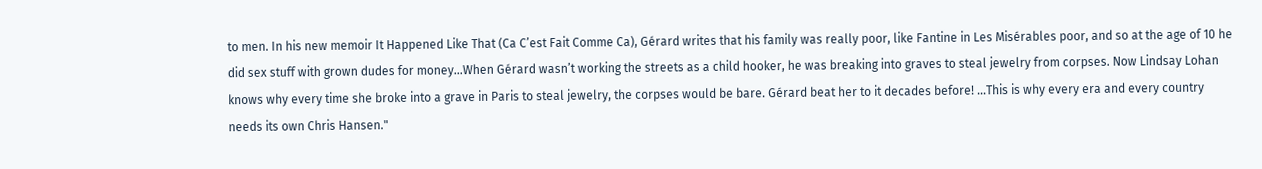to men. In his new memoir It Happened Like That (Ca C’est Fait Comme Ca), Gérard writes that his family was really poor, like Fantine in Les Misérables poor, and so at the age of 10 he did sex stuff with grown dudes for money...When Gérard wasn’t working the streets as a child hooker, he was breaking into graves to steal jewelry from corpses. Now Lindsay Lohan knows why every time she broke into a grave in Paris to steal jewelry, the corpses would be bare. Gérard beat her to it decades before! ...This is why every era and every country needs its own Chris Hansen."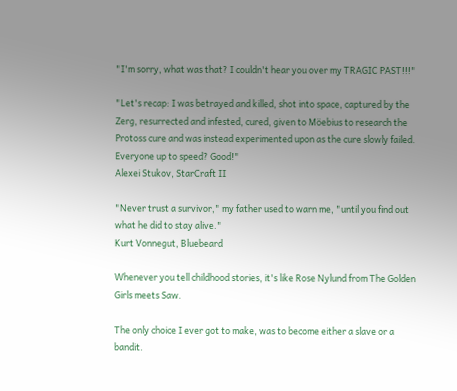"I'm sorry, what was that? I couldn't hear you over my TRAGIC PAST!!!"

"Let's recap: I was betrayed and killed, shot into space, captured by the Zerg, resurrected and infested, cured, given to Möebius to research the Protoss cure and was instead experimented upon as the cure slowly failed. Everyone up to speed? Good!"
Alexei Stukov, StarCraft II

"Never trust a survivor," my father used to warn me, "until you find out what he did to stay alive."
Kurt Vonnegut, Bluebeard

Whenever you tell childhood stories, it's like Rose Nylund from The Golden Girls meets Saw.

The only choice I ever got to make, was to become either a slave or a bandit.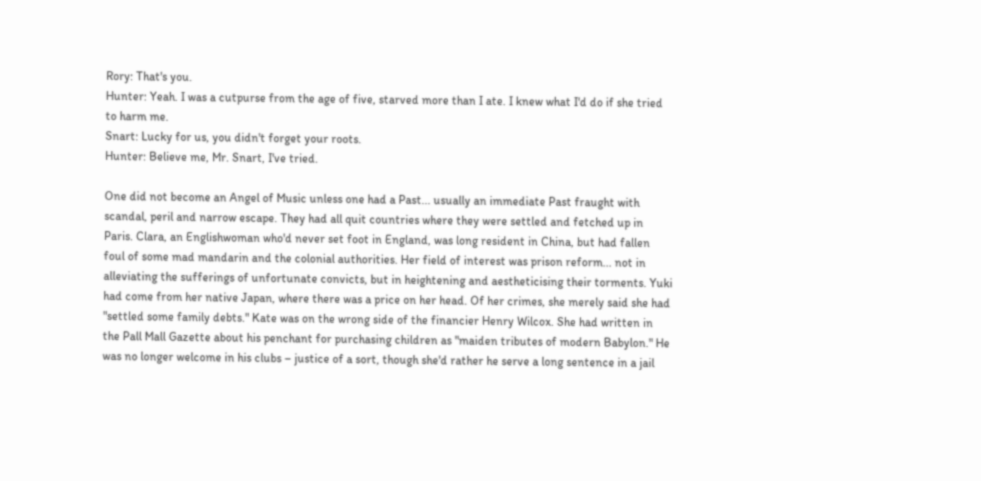Rory: That's you.
Hunter: Yeah. I was a cutpurse from the age of five, starved more than I ate. I knew what I'd do if she tried to harm me.
Snart: Lucky for us, you didn't forget your roots.
Hunter: Believe me, Mr. Snart, I've tried.

One did not become an Angel of Music unless one had a Past... usually an immediate Past fraught with scandal, peril and narrow escape. They had all quit countries where they were settled and fetched up in Paris. Clara, an Englishwoman who'd never set foot in England, was long resident in China, but had fallen foul of some mad mandarin and the colonial authorities. Her field of interest was prison reform... not in alleviating the sufferings of unfortunate convicts, but in heightening and aestheticising their torments. Yuki had come from her native Japan, where there was a price on her head. Of her crimes, she merely said she had "settled some family debts." Kate was on the wrong side of the financier Henry Wilcox. She had written in the Pall Mall Gazette about his penchant for purchasing children as "maiden tributes of modern Babylon." He was no longer welcome in his clubs – justice of a sort, though she'd rather he serve a long sentence in a jail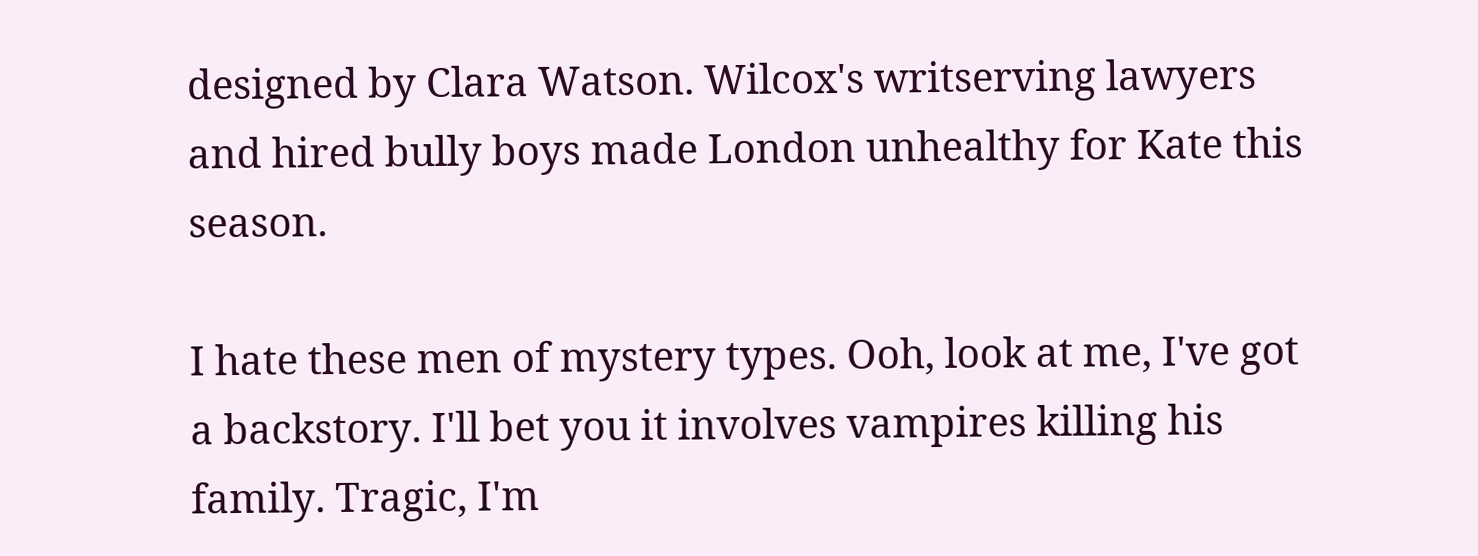designed by Clara Watson. Wilcox's writserving lawyers and hired bully boys made London unhealthy for Kate this season.

I hate these men of mystery types. Ooh, look at me, I've got a backstory. I'll bet you it involves vampires killing his family. Tragic, I'm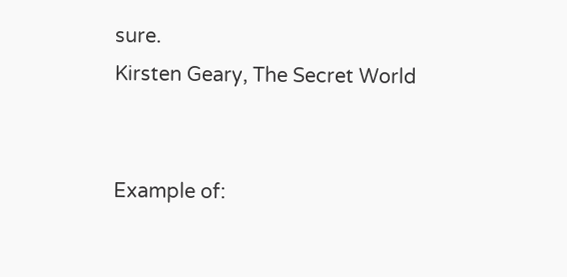sure.
Kirsten Geary, The Secret World


Example of: